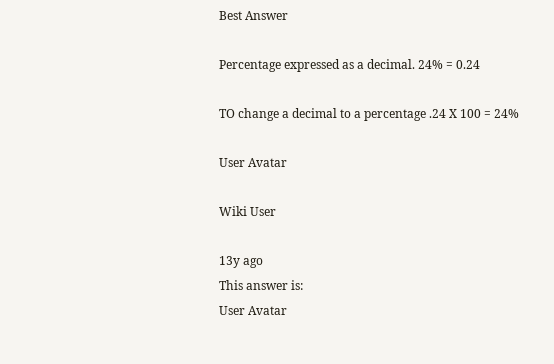Best Answer

Percentage expressed as a decimal. 24% = 0.24

TO change a decimal to a percentage .24 X 100 = 24%

User Avatar

Wiki User

13y ago
This answer is:
User Avatar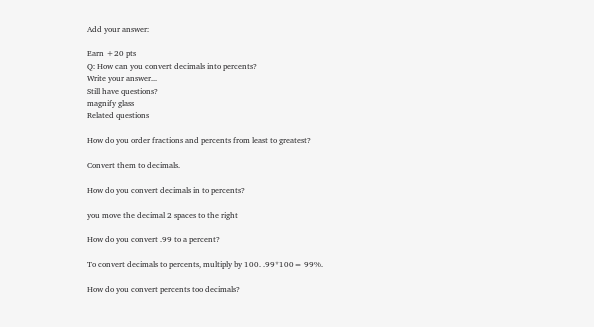Add your answer:

Earn +20 pts
Q: How can you convert decimals into percents?
Write your answer...
Still have questions?
magnify glass
Related questions

How do you order fractions and percents from least to greatest?

Convert them to decimals.

How do you convert decimals in to percents?

you move the decimal 2 spaces to the right

How do you convert .99 to a percent?

To convert decimals to percents, multiply by 100. .99*100= 99%.

How do you convert percents too decimals?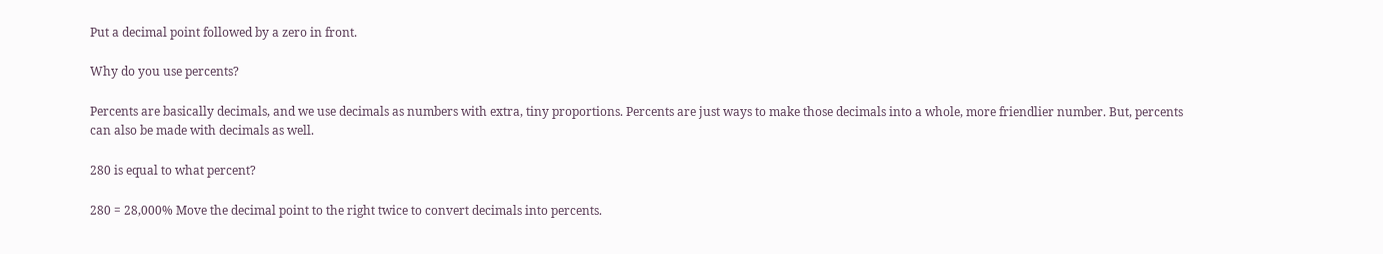Put a decimal point followed by a zero in front.

Why do you use percents?

Percents are basically decimals, and we use decimals as numbers with extra, tiny proportions. Percents are just ways to make those decimals into a whole, more friendlier number. But, percents can also be made with decimals as well.

280 is equal to what percent?

280 = 28,000% Move the decimal point to the right twice to convert decimals into percents.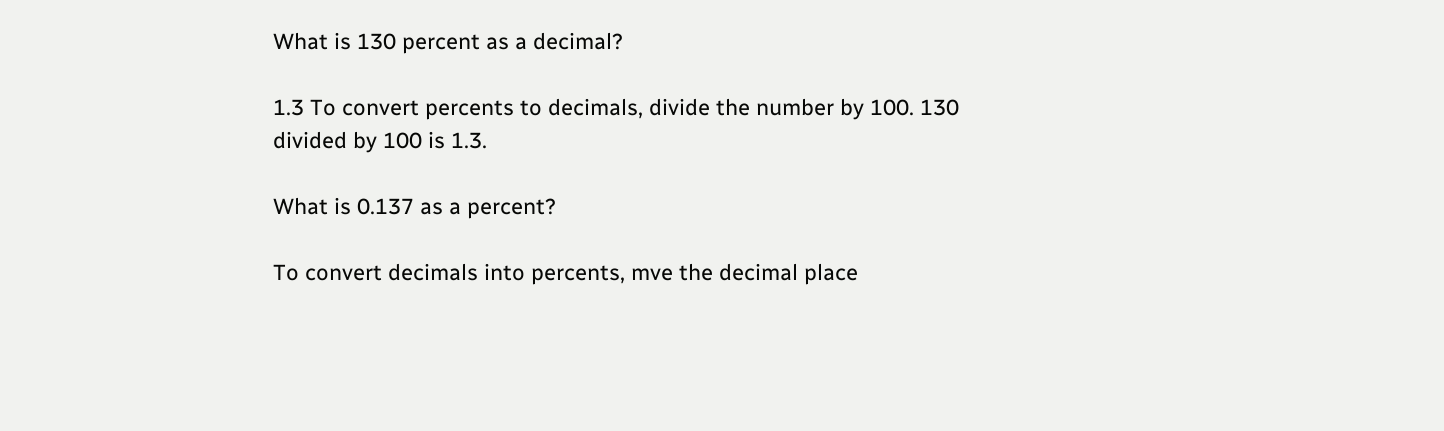What is 130 percent as a decimal?

1.3 To convert percents to decimals, divide the number by 100. 130 divided by 100 is 1.3.

What is 0.137 as a percent?

To convert decimals into percents, mve the decimal place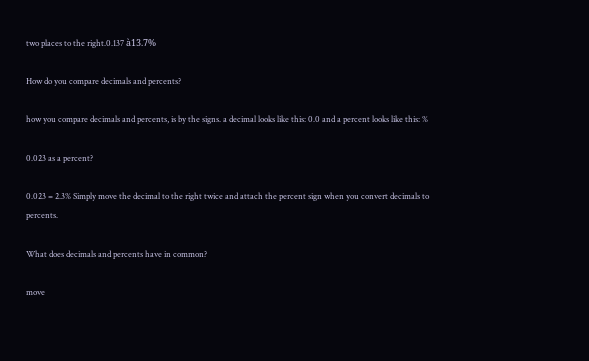two places to the right.0.137 à13.7%

How do you compare decimals and percents?

how you compare decimals and percents, is by the signs. a decimal looks like this: 0.0 and a percent looks like this: %

0.023 as a percent?

0.023 = 2.3% Simply move the decimal to the right twice and attach the percent sign when you convert decimals to percents.

What does decimals and percents have in common?

move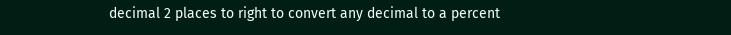decimal 2 places to right to convert any decimal to a percent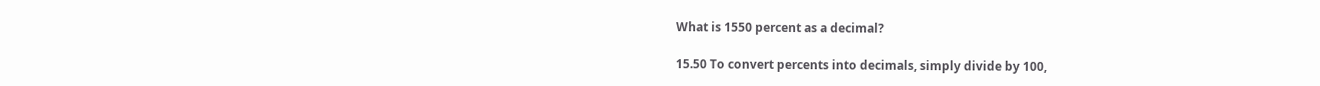What is 1550 percent as a decimal?

15.50 To convert percents into decimals, simply divide by 100,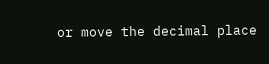or move the decimal place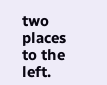two places to the left.